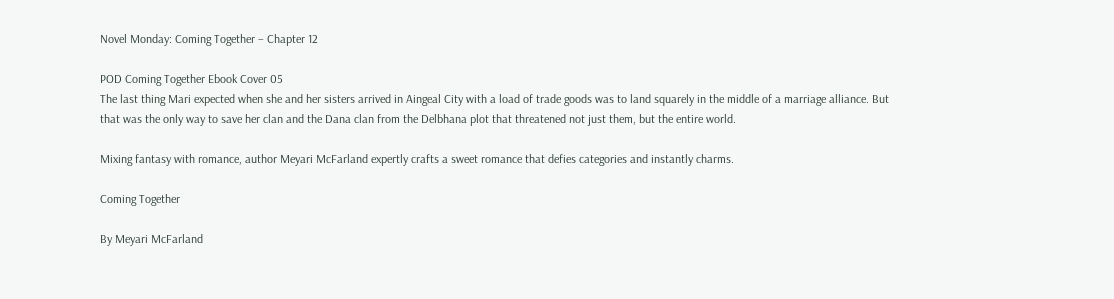Novel Monday: Coming Together – Chapter 12

POD Coming Together Ebook Cover 05
The last thing Mari expected when she and her sisters arrived in Aingeal City with a load of trade goods was to land squarely in the middle of a marriage alliance. But that was the only way to save her clan and the Dana clan from the Delbhana plot that threatened not just them, but the entire world.

Mixing fantasy with romance, author Meyari McFarland expertly crafts a sweet romance that defies categories and instantly charms.

Coming Together

By Meyari McFarland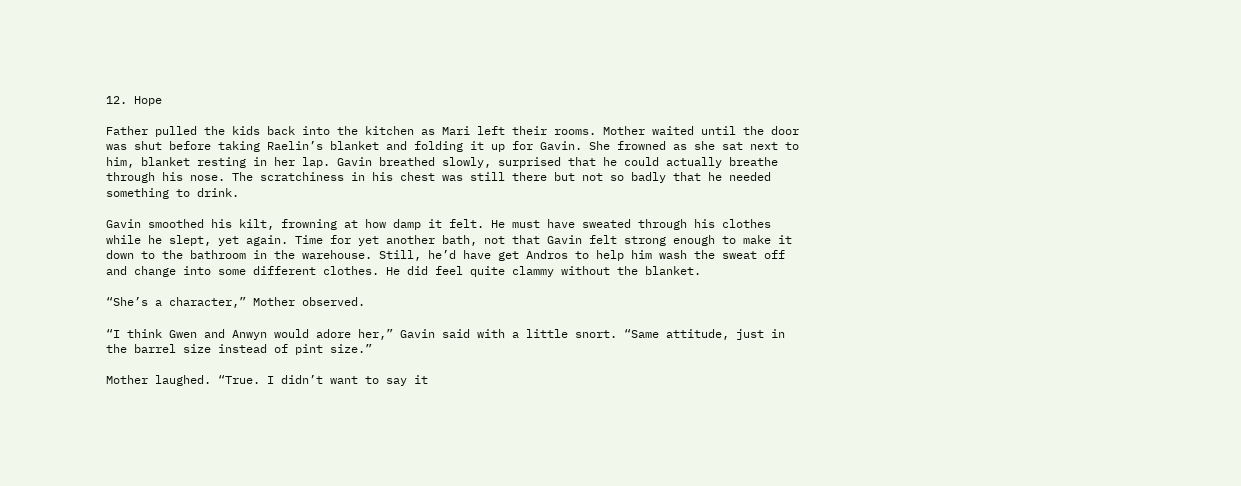12. Hope

Father pulled the kids back into the kitchen as Mari left their rooms. Mother waited until the door was shut before taking Raelin’s blanket and folding it up for Gavin. She frowned as she sat next to him, blanket resting in her lap. Gavin breathed slowly, surprised that he could actually breathe through his nose. The scratchiness in his chest was still there but not so badly that he needed something to drink.

Gavin smoothed his kilt, frowning at how damp it felt. He must have sweated through his clothes while he slept, yet again. Time for yet another bath, not that Gavin felt strong enough to make it down to the bathroom in the warehouse. Still, he’d have get Andros to help him wash the sweat off and change into some different clothes. He did feel quite clammy without the blanket.

“She’s a character,” Mother observed.

“I think Gwen and Anwyn would adore her,” Gavin said with a little snort. “Same attitude, just in the barrel size instead of pint size.”

Mother laughed. “True. I didn’t want to say it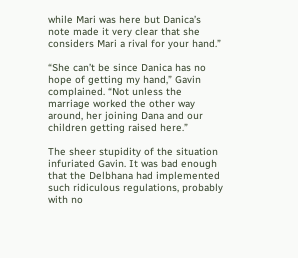while Mari was here but Danica’s note made it very clear that she considers Mari a rival for your hand.”

“She can’t be since Danica has no hope of getting my hand,” Gavin complained. “Not unless the marriage worked the other way around, her joining Dana and our children getting raised here.”

The sheer stupidity of the situation infuriated Gavin. It was bad enough that the Delbhana had implemented such ridiculous regulations, probably with no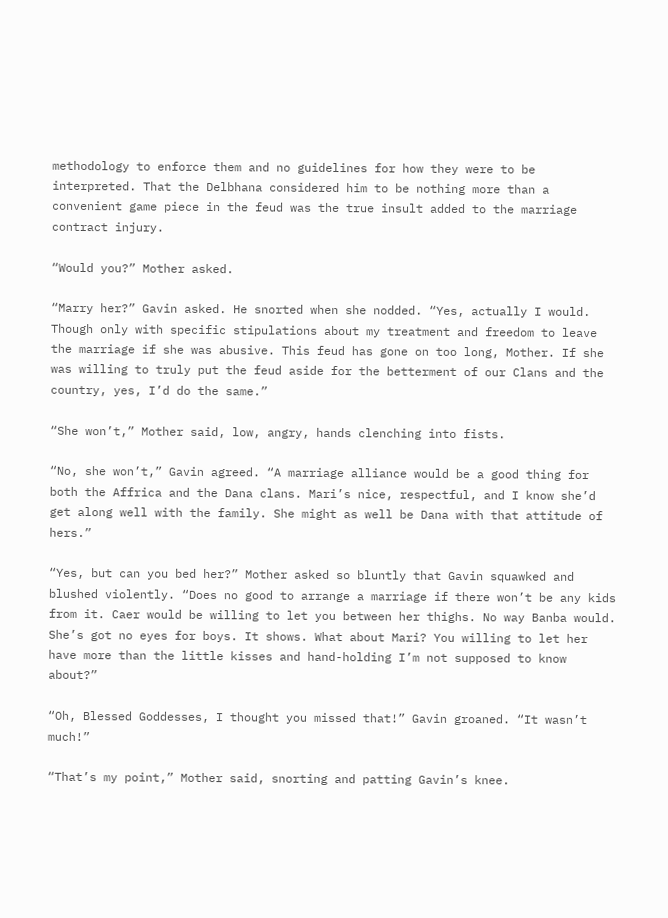methodology to enforce them and no guidelines for how they were to be interpreted. That the Delbhana considered him to be nothing more than a convenient game piece in the feud was the true insult added to the marriage contract injury.

“Would you?” Mother asked.

“Marry her?” Gavin asked. He snorted when she nodded. “Yes, actually I would. Though only with specific stipulations about my treatment and freedom to leave the marriage if she was abusive. This feud has gone on too long, Mother. If she was willing to truly put the feud aside for the betterment of our Clans and the country, yes, I’d do the same.”

“She won’t,” Mother said, low, angry, hands clenching into fists.

“No, she won’t,” Gavin agreed. “A marriage alliance would be a good thing for both the Affrica and the Dana clans. Mari’s nice, respectful, and I know she’d get along well with the family. She might as well be Dana with that attitude of hers.”

“Yes, but can you bed her?” Mother asked so bluntly that Gavin squawked and blushed violently. “Does no good to arrange a marriage if there won’t be any kids from it. Caer would be willing to let you between her thighs. No way Banba would. She’s got no eyes for boys. It shows. What about Mari? You willing to let her have more than the little kisses and hand-holding I’m not supposed to know about?”

“Oh, Blessed Goddesses, I thought you missed that!” Gavin groaned. “It wasn’t much!”

“That’s my point,” Mother said, snorting and patting Gavin’s knee.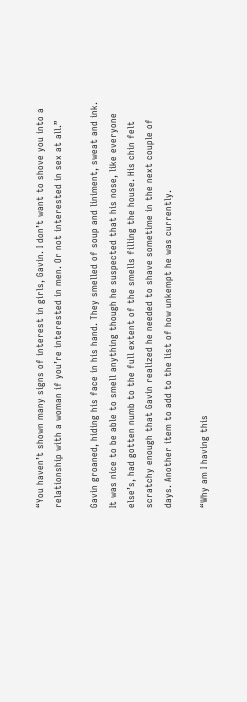“You haven’t shown many signs of interest in girls, Gavin. I don’t want to shove you into a relationship with a woman if you’re interested in men. Or not interested in sex at all.”

Gavin groaned, hiding his face in his hand. They smelled of soup and liniment, sweat and ink. It was nice to be able to smell anything though he suspected that his nose, like everyone else’s, had gotten numb to the full extent of the smells filling the house. His chin felt scratchy enough that Gavin realized he needed to shave sometime in the next couple of days. Another item to add to the list of how unkempt he was currently.

“Why am I having this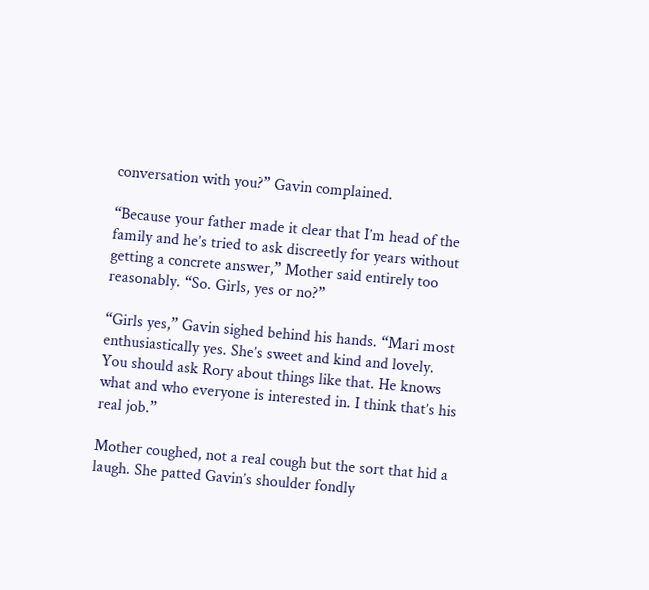conversation with you?” Gavin complained.

“Because your father made it clear that I’m head of the family and he’s tried to ask discreetly for years without getting a concrete answer,” Mother said entirely too reasonably. “So. Girls, yes or no?”

“Girls yes,” Gavin sighed behind his hands. “Mari most enthusiastically yes. She’s sweet and kind and lovely. You should ask Rory about things like that. He knows what and who everyone is interested in. I think that’s his real job.”

Mother coughed, not a real cough but the sort that hid a laugh. She patted Gavin’s shoulder fondly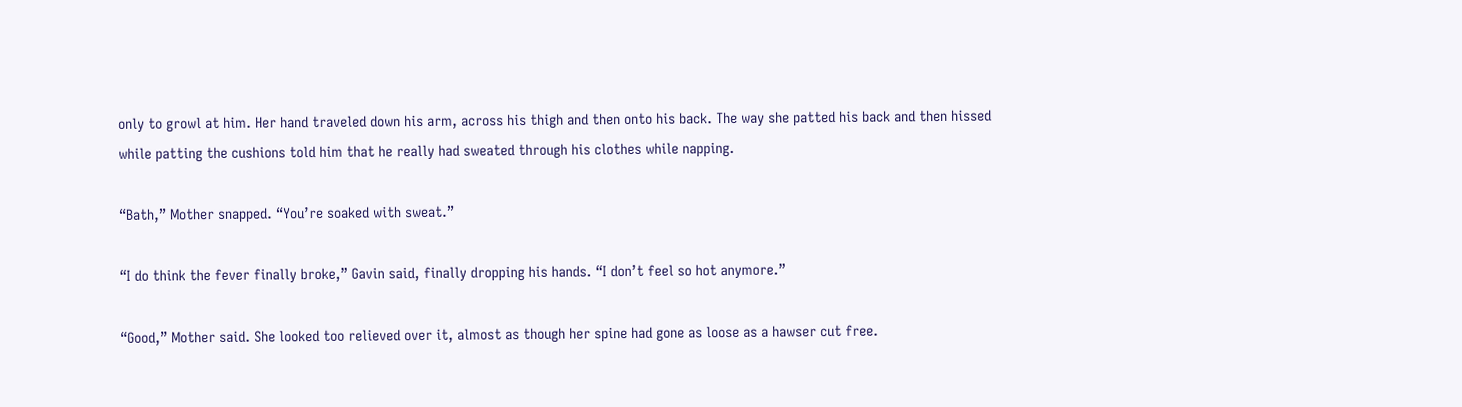only to growl at him. Her hand traveled down his arm, across his thigh and then onto his back. The way she patted his back and then hissed while patting the cushions told him that he really had sweated through his clothes while napping.

“Bath,” Mother snapped. “You’re soaked with sweat.”

“I do think the fever finally broke,” Gavin said, finally dropping his hands. “I don’t feel so hot anymore.”

“Good,” Mother said. She looked too relieved over it, almost as though her spine had gone as loose as a hawser cut free.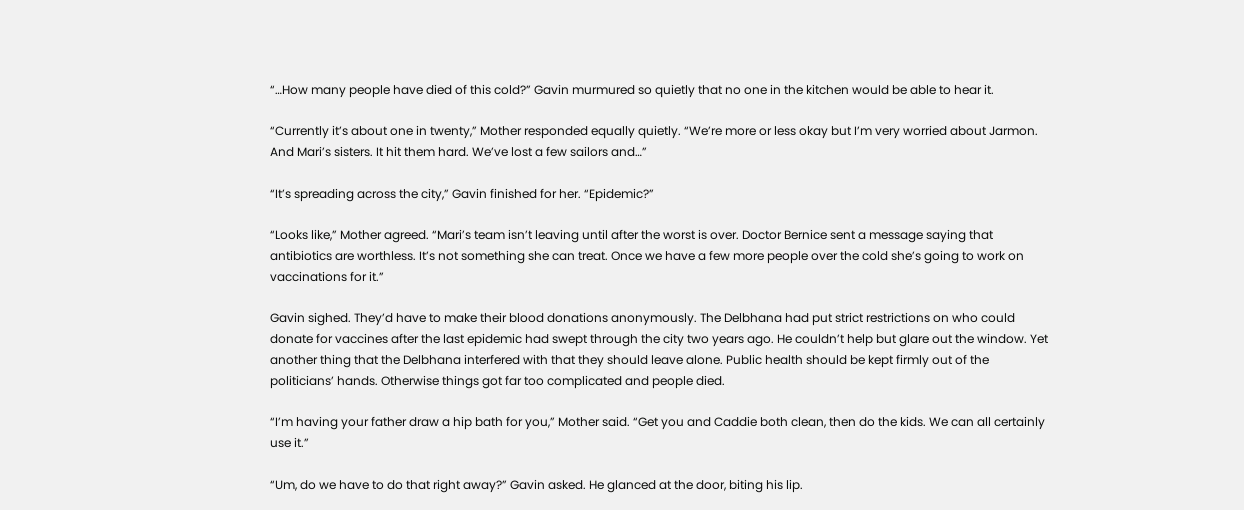“…How many people have died of this cold?” Gavin murmured so quietly that no one in the kitchen would be able to hear it.

“Currently it’s about one in twenty,” Mother responded equally quietly. “We’re more or less okay but I’m very worried about Jarmon. And Mari’s sisters. It hit them hard. We’ve lost a few sailors and…”

“It’s spreading across the city,” Gavin finished for her. “Epidemic?”

“Looks like,” Mother agreed. “Mari’s team isn’t leaving until after the worst is over. Doctor Bernice sent a message saying that antibiotics are worthless. It’s not something she can treat. Once we have a few more people over the cold she’s going to work on vaccinations for it.”

Gavin sighed. They’d have to make their blood donations anonymously. The Delbhana had put strict restrictions on who could donate for vaccines after the last epidemic had swept through the city two years ago. He couldn’t help but glare out the window. Yet another thing that the Delbhana interfered with that they should leave alone. Public health should be kept firmly out of the politicians’ hands. Otherwise things got far too complicated and people died.

“I’m having your father draw a hip bath for you,” Mother said. “Get you and Caddie both clean, then do the kids. We can all certainly use it.”

“Um, do we have to do that right away?” Gavin asked. He glanced at the door, biting his lip.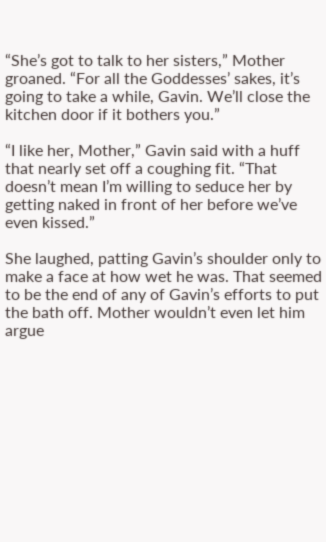“She’s got to talk to her sisters,” Mother groaned. “For all the Goddesses’ sakes, it’s going to take a while, Gavin. We’ll close the kitchen door if it bothers you.”

“I like her, Mother,” Gavin said with a huff that nearly set off a coughing fit. “That doesn’t mean I’m willing to seduce her by getting naked in front of her before we’ve even kissed.”

She laughed, patting Gavin’s shoulder only to make a face at how wet he was. That seemed to be the end of any of Gavin’s efforts to put the bath off. Mother wouldn’t even let him argue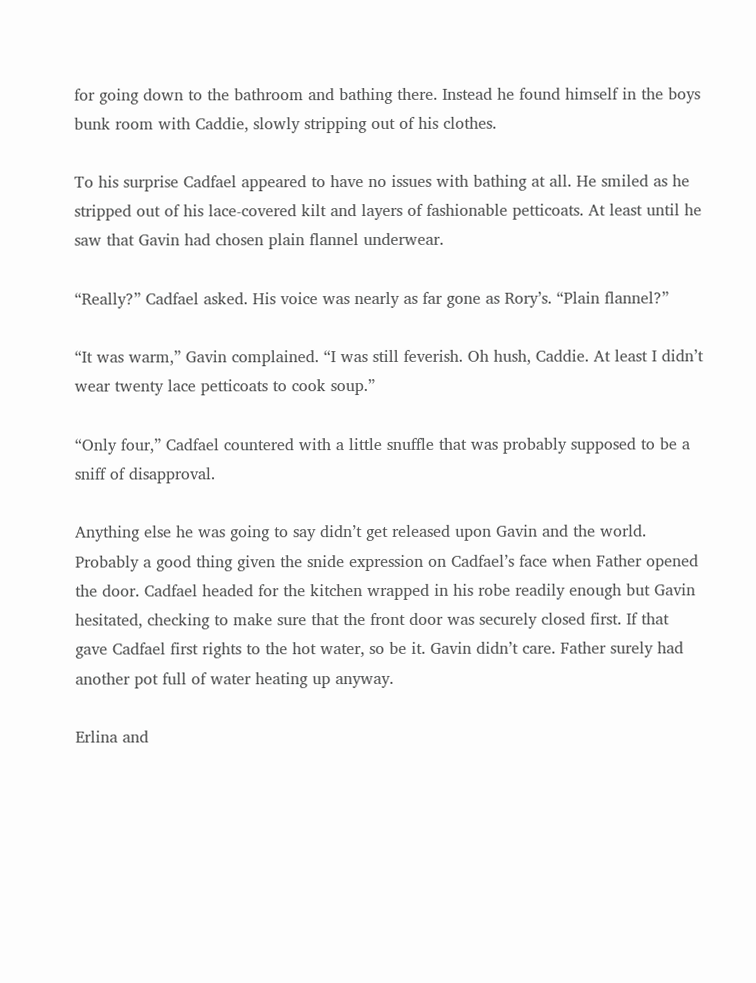for going down to the bathroom and bathing there. Instead he found himself in the boys bunk room with Caddie, slowly stripping out of his clothes.

To his surprise Cadfael appeared to have no issues with bathing at all. He smiled as he stripped out of his lace-covered kilt and layers of fashionable petticoats. At least until he saw that Gavin had chosen plain flannel underwear.

“Really?” Cadfael asked. His voice was nearly as far gone as Rory’s. “Plain flannel?”

“It was warm,” Gavin complained. “I was still feverish. Oh hush, Caddie. At least I didn’t wear twenty lace petticoats to cook soup.”

“Only four,” Cadfael countered with a little snuffle that was probably supposed to be a sniff of disapproval.

Anything else he was going to say didn’t get released upon Gavin and the world. Probably a good thing given the snide expression on Cadfael’s face when Father opened the door. Cadfael headed for the kitchen wrapped in his robe readily enough but Gavin hesitated, checking to make sure that the front door was securely closed first. If that gave Cadfael first rights to the hot water, so be it. Gavin didn’t care. Father surely had another pot full of water heating up anyway.

Erlina and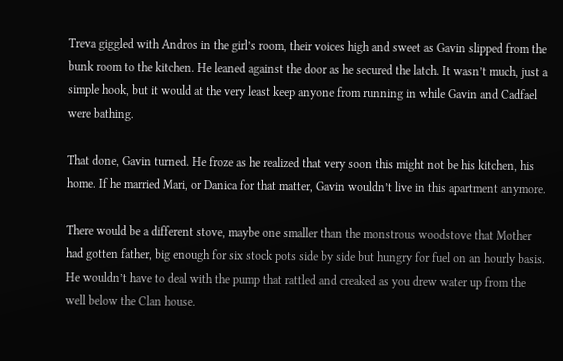Treva giggled with Andros in the girl’s room, their voices high and sweet as Gavin slipped from the bunk room to the kitchen. He leaned against the door as he secured the latch. It wasn’t much, just a simple hook, but it would at the very least keep anyone from running in while Gavin and Cadfael were bathing.

That done, Gavin turned. He froze as he realized that very soon this might not be his kitchen, his home. If he married Mari, or Danica for that matter, Gavin wouldn’t live in this apartment anymore.

There would be a different stove, maybe one smaller than the monstrous woodstove that Mother had gotten father, big enough for six stock pots side by side but hungry for fuel on an hourly basis. He wouldn’t have to deal with the pump that rattled and creaked as you drew water up from the well below the Clan house.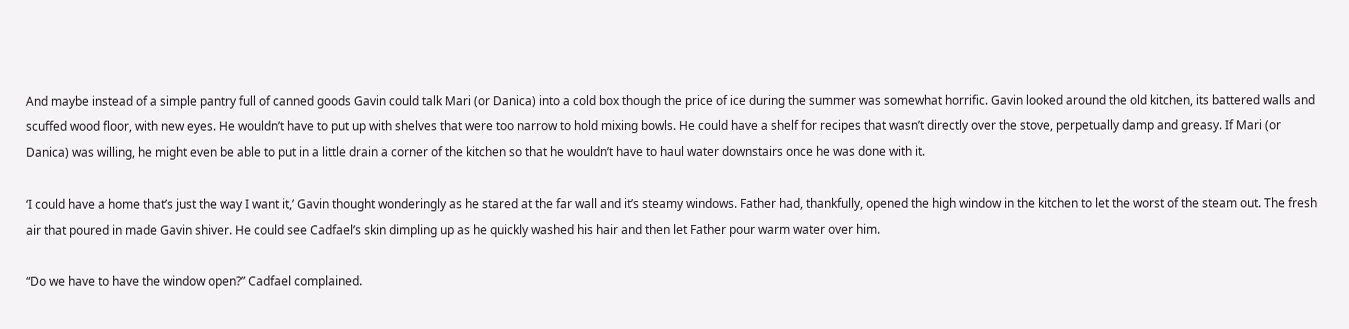And maybe instead of a simple pantry full of canned goods Gavin could talk Mari (or Danica) into a cold box though the price of ice during the summer was somewhat horrific. Gavin looked around the old kitchen, its battered walls and scuffed wood floor, with new eyes. He wouldn’t have to put up with shelves that were too narrow to hold mixing bowls. He could have a shelf for recipes that wasn’t directly over the stove, perpetually damp and greasy. If Mari (or Danica) was willing, he might even be able to put in a little drain a corner of the kitchen so that he wouldn’t have to haul water downstairs once he was done with it.

‘I could have a home that’s just the way I want it,’ Gavin thought wonderingly as he stared at the far wall and it’s steamy windows. Father had, thankfully, opened the high window in the kitchen to let the worst of the steam out. The fresh air that poured in made Gavin shiver. He could see Cadfael’s skin dimpling up as he quickly washed his hair and then let Father pour warm water over him.

“Do we have to have the window open?” Cadfael complained.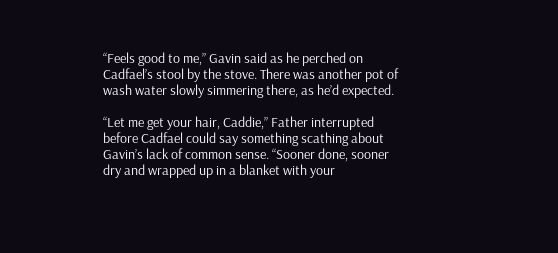“Feels good to me,” Gavin said as he perched on Cadfael’s stool by the stove. There was another pot of wash water slowly simmering there, as he’d expected.

“Let me get your hair, Caddie,” Father interrupted before Cadfael could say something scathing about Gavin’s lack of common sense. “Sooner done, sooner dry and wrapped up in a blanket with your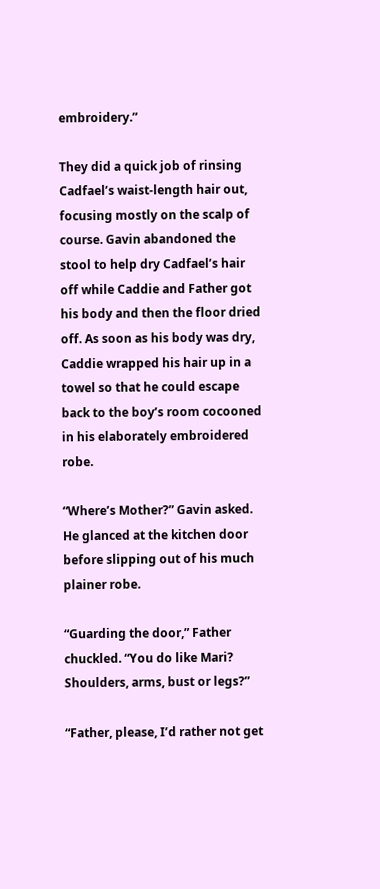embroidery.”

They did a quick job of rinsing Cadfael’s waist-length hair out, focusing mostly on the scalp of course. Gavin abandoned the stool to help dry Cadfael’s hair off while Caddie and Father got his body and then the floor dried off. As soon as his body was dry, Caddie wrapped his hair up in a towel so that he could escape back to the boy’s room cocooned in his elaborately embroidered robe.

“Where’s Mother?” Gavin asked. He glanced at the kitchen door before slipping out of his much plainer robe.

“Guarding the door,” Father chuckled. “You do like Mari? Shoulders, arms, bust or legs?”

“Father, please, I’d rather not get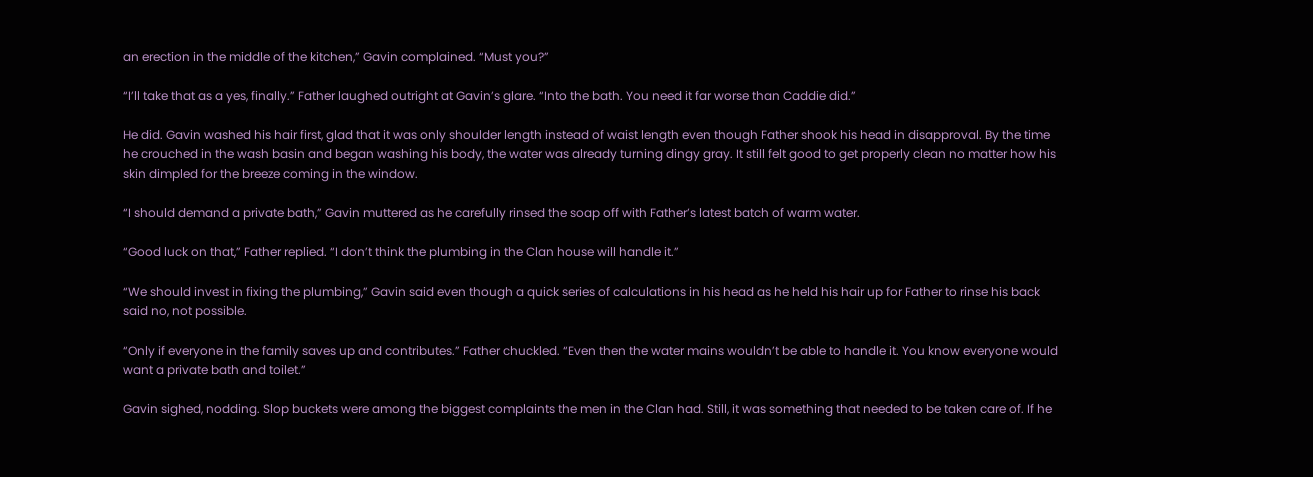an erection in the middle of the kitchen,” Gavin complained. “Must you?”

“I’ll take that as a yes, finally.” Father laughed outright at Gavin’s glare. “Into the bath. You need it far worse than Caddie did.”

He did. Gavin washed his hair first, glad that it was only shoulder length instead of waist length even though Father shook his head in disapproval. By the time he crouched in the wash basin and began washing his body, the water was already turning dingy gray. It still felt good to get properly clean no matter how his skin dimpled for the breeze coming in the window.

“I should demand a private bath,” Gavin muttered as he carefully rinsed the soap off with Father’s latest batch of warm water.

“Good luck on that,” Father replied. “I don’t think the plumbing in the Clan house will handle it.”

“We should invest in fixing the plumbing,” Gavin said even though a quick series of calculations in his head as he held his hair up for Father to rinse his back said no, not possible.

“Only if everyone in the family saves up and contributes.” Father chuckled. “Even then the water mains wouldn’t be able to handle it. You know everyone would want a private bath and toilet.”

Gavin sighed, nodding. Slop buckets were among the biggest complaints the men in the Clan had. Still, it was something that needed to be taken care of. If he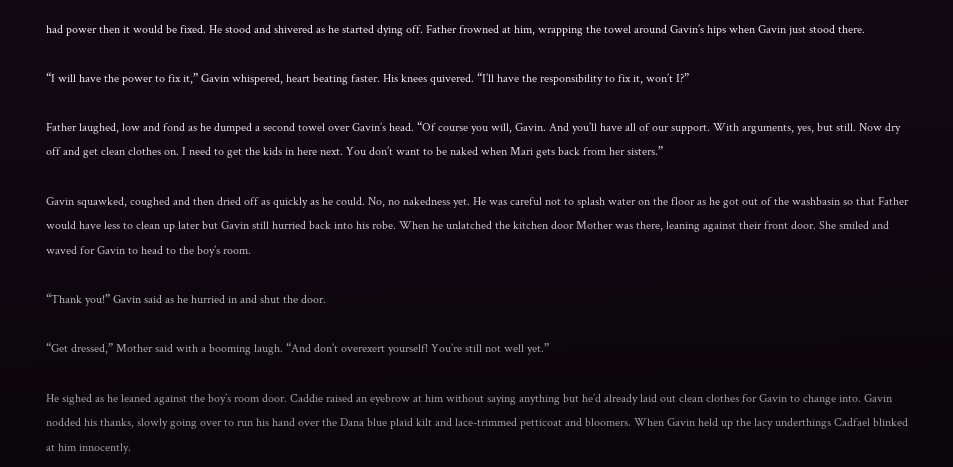had power then it would be fixed. He stood and shivered as he started dying off. Father frowned at him, wrapping the towel around Gavin’s hips when Gavin just stood there.

“I will have the power to fix it,” Gavin whispered, heart beating faster. His knees quivered. “I’ll have the responsibility to fix it, won’t I?”

Father laughed, low and fond as he dumped a second towel over Gavin’s head. “Of course you will, Gavin. And you’ll have all of our support. With arguments, yes, but still. Now dry off and get clean clothes on. I need to get the kids in here next. You don’t want to be naked when Mari gets back from her sisters.”

Gavin squawked, coughed and then dried off as quickly as he could. No, no nakedness yet. He was careful not to splash water on the floor as he got out of the washbasin so that Father would have less to clean up later but Gavin still hurried back into his robe. When he unlatched the kitchen door Mother was there, leaning against their front door. She smiled and waved for Gavin to head to the boy’s room.

“Thank you!” Gavin said as he hurried in and shut the door.

“Get dressed,” Mother said with a booming laugh. “And don’t overexert yourself! You’re still not well yet.”

He sighed as he leaned against the boy’s room door. Caddie raised an eyebrow at him without saying anything but he’d already laid out clean clothes for Gavin to change into. Gavin nodded his thanks, slowly going over to run his hand over the Dana blue plaid kilt and lace-trimmed petticoat and bloomers. When Gavin held up the lacy underthings Cadfael blinked at him innocently.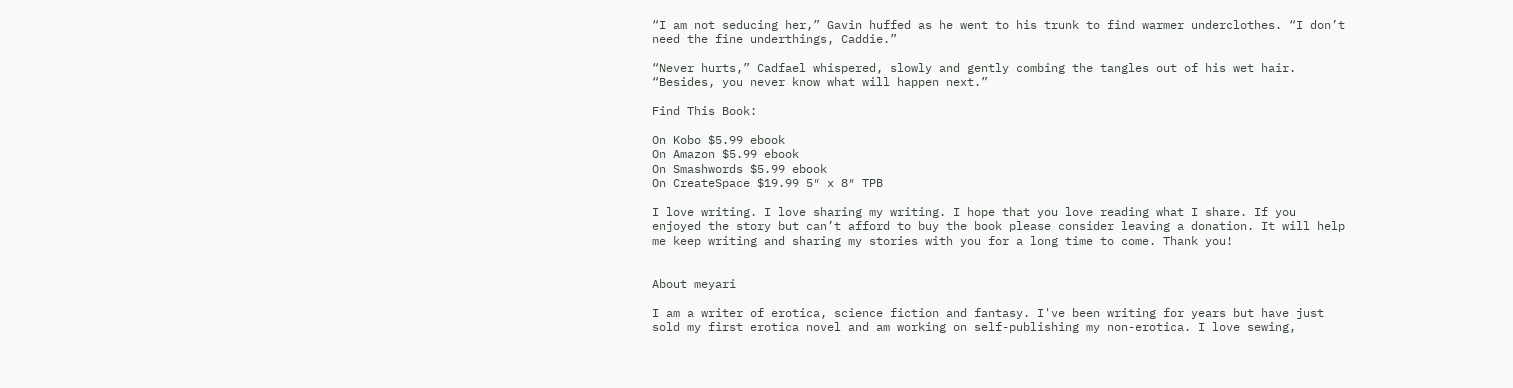“I am not seducing her,” Gavin huffed as he went to his trunk to find warmer underclothes. “I don’t need the fine underthings, Caddie.”

“Never hurts,” Cadfael whispered, slowly and gently combing the tangles out of his wet hair. “Besides, you never know what will happen next.”

Find This Book:

On Kobo $5.99 ebook
On Amazon $5.99 ebook
On Smashwords $5.99 ebook
On CreateSpace $19.99 5″ x 8″ TPB

I love writing. I love sharing my writing. I hope that you love reading what I share. If you enjoyed the story but can’t afford to buy the book please consider leaving a donation. It will help me keep writing and sharing my stories with you for a long time to come. Thank you!


About meyari

I am a writer of erotica, science fiction and fantasy. I've been writing for years but have just sold my first erotica novel and am working on self-publishing my non-erotica. I love sewing,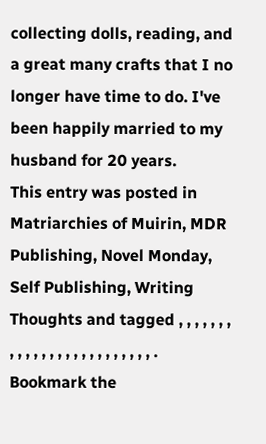collecting dolls, reading, and a great many crafts that I no longer have time to do. I've been happily married to my husband for 20 years.
This entry was posted in Matriarchies of Muirin, MDR Publishing, Novel Monday, Self Publishing, Writing Thoughts and tagged , , , , , , , , , , , , , , , , , , , , , , , , , . Bookmark the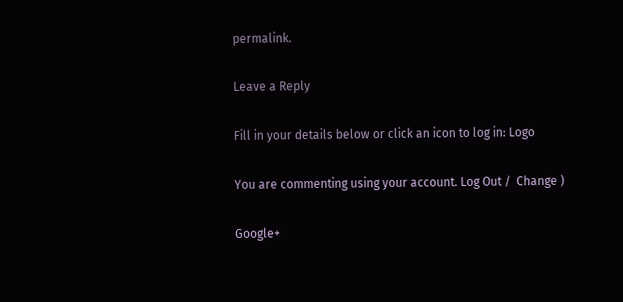permalink.

Leave a Reply

Fill in your details below or click an icon to log in: Logo

You are commenting using your account. Log Out /  Change )

Google+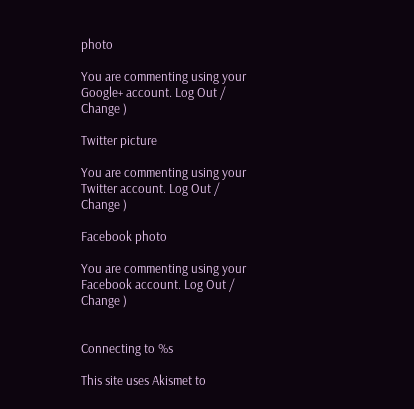photo

You are commenting using your Google+ account. Log Out /  Change )

Twitter picture

You are commenting using your Twitter account. Log Out /  Change )

Facebook photo

You are commenting using your Facebook account. Log Out /  Change )


Connecting to %s

This site uses Akismet to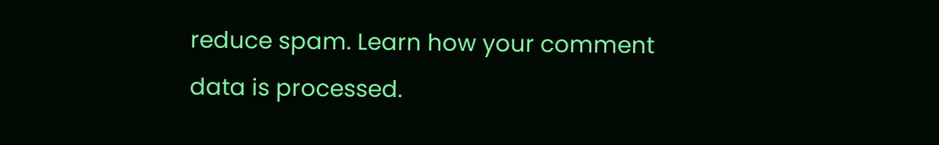reduce spam. Learn how your comment data is processed.